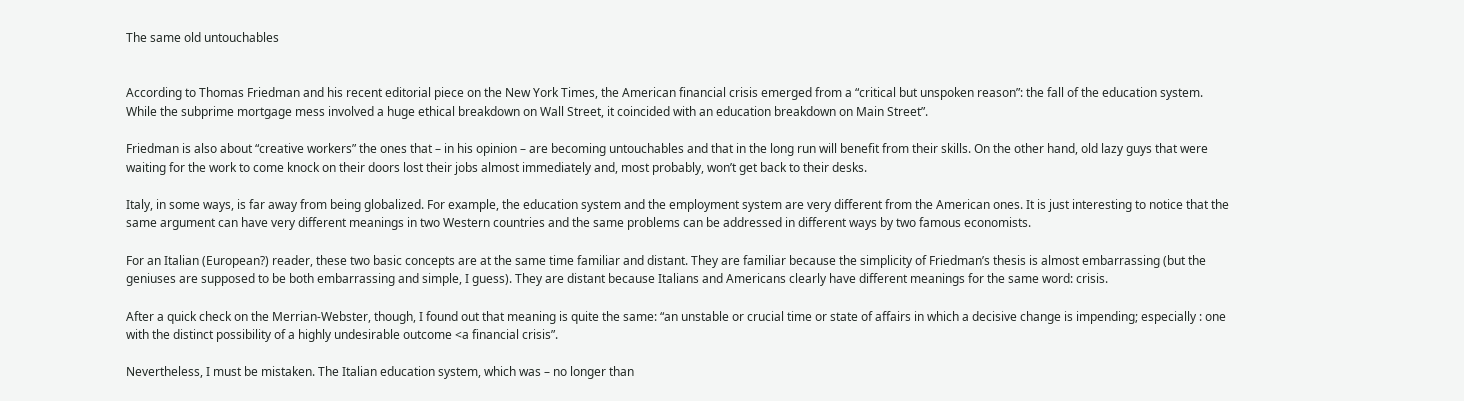The same old untouchables


According to Thomas Friedman and his recent editorial piece on the New York Times, the American financial crisis emerged from a “critical but unspoken reason”: the fall of the education system. While the subprime mortgage mess involved a huge ethical breakdown on Wall Street, it coincided with an education breakdown on Main Street”.

Friedman is also about “creative workers” the ones that – in his opinion – are becoming untouchables and that in the long run will benefit from their skills. On the other hand, old lazy guys that were waiting for the work to come knock on their doors lost their jobs almost immediately and, most probably, won’t get back to their desks.

Italy, in some ways, is far away from being globalized. For example, the education system and the employment system are very different from the American ones. It is just interesting to notice that the same argument can have very different meanings in two Western countries and the same problems can be addressed in different ways by two famous economists.

For an Italian (European?) reader, these two basic concepts are at the same time familiar and distant. They are familiar because the simplicity of Friedman’s thesis is almost embarrassing (but the geniuses are supposed to be both embarrassing and simple, I guess). They are distant because Italians and Americans clearly have different meanings for the same word: crisis.

After a quick check on the Merrian-Webster, though, I found out that meaning is quite the same: “an unstable or crucial time or state of affairs in which a decisive change is impending; especially : one with the distinct possibility of a highly undesirable outcome <a financial crisis”.

Nevertheless, I must be mistaken. The Italian education system, which was – no longer than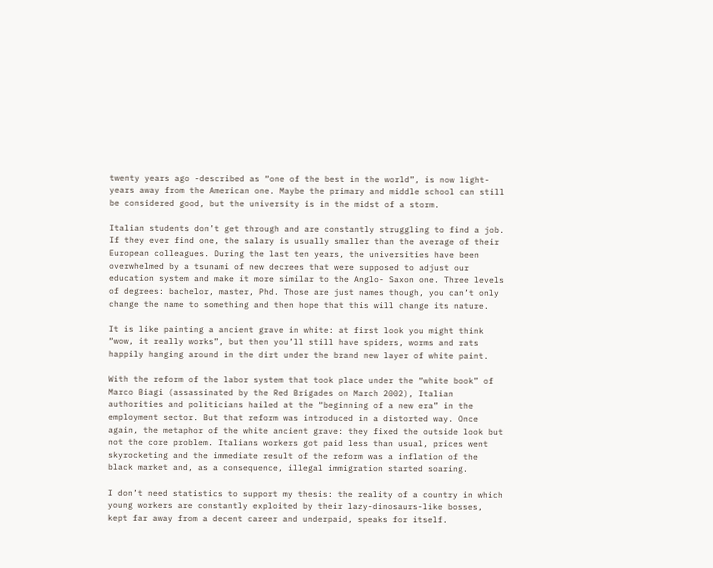twenty years ago -described as “one of the best in the world”, is now light-years away from the American one. Maybe the primary and middle school can still be considered good, but the university is in the midst of a storm.

Italian students don’t get through and are constantly struggling to find a job. If they ever find one, the salary is usually smaller than the average of their European colleagues. During the last ten years, the universities have been overwhelmed by a tsunami of new decrees that were supposed to adjust our education system and make it more similar to the Anglo- Saxon one. Three levels of degrees: bachelor, master, Phd. Those are just names though, you can’t only change the name to something and then hope that this will change its nature.

It is like painting a ancient grave in white: at first look you might think “wow, it really works”, but then you’ll still have spiders, worms and rats happily hanging around in the dirt under the brand new layer of white paint.

With the reform of the labor system that took place under the “white book” of Marco Biagi (assassinated by the Red Brigades on March 2002), Italian authorities and politicians hailed at the “beginning of a new era” in the employment sector. But that reform was introduced in a distorted way. Once again, the metaphor of the white ancient grave: they fixed the outside look but not the core problem. Italians workers got paid less than usual, prices went skyrocketing and the immediate result of the reform was a inflation of the black market and, as a consequence, illegal immigration started soaring.

I don’t need statistics to support my thesis: the reality of a country in which young workers are constantly exploited by their lazy-dinosaurs-like bosses, kept far away from a decent career and underpaid, speaks for itself.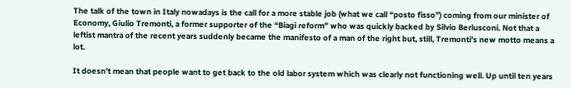The talk of the town in Italy nowadays is the call for a more stable job (what we call “posto fisso”) coming from our minister of Economy, Giulio Tremonti, a former supporter of the “Biagi reform” who was quickly backed by Silvio Berlusconi. Not that a leftist mantra of the recent years suddenly became the manifesto of a man of the right but, still, Tremonti’s new motto means a lot.

It doesn’t mean that people want to get back to the old labor system which was clearly not functioning well. Up until ten years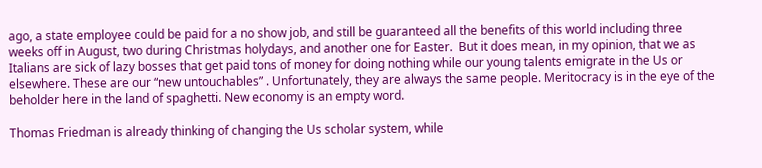ago, a state employee could be paid for a no show job, and still be guaranteed all the benefits of this world including three weeks off in August, two during Christmas holydays, and another one for Easter.  But it does mean, in my opinion, that we as Italians are sick of lazy bosses that get paid tons of money for doing nothing while our young talents emigrate in the Us or elsewhere. These are our “new untouchables” . Unfortunately, they are always the same people. Meritocracy is in the eye of the beholder here in the land of spaghetti. New economy is an empty word.

Thomas Friedman is already thinking of changing the Us scholar system, while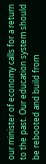our minister of economy calls for a return to the past. Our education system should be rebooted and build from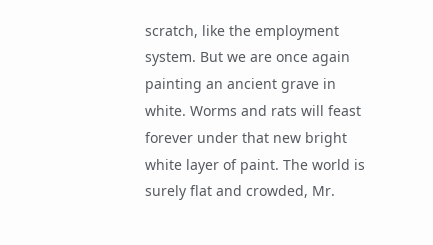scratch, like the employment system. But we are once again painting an ancient grave in white. Worms and rats will feast forever under that new bright white layer of paint. The world is surely flat and crowded, Mr.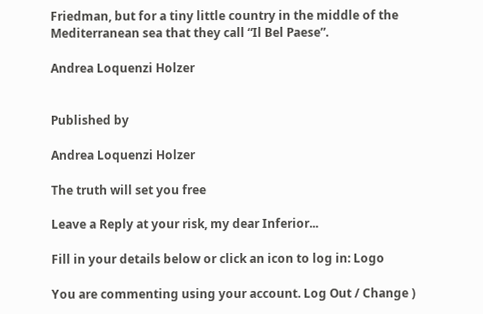Friedman, but for a tiny little country in the middle of the Mediterranean sea that they call “Il Bel Paese”.

Andrea Loquenzi Holzer


Published by

Andrea Loquenzi Holzer

The truth will set you free

Leave a Reply at your risk, my dear Inferior...

Fill in your details below or click an icon to log in: Logo

You are commenting using your account. Log Out / Change )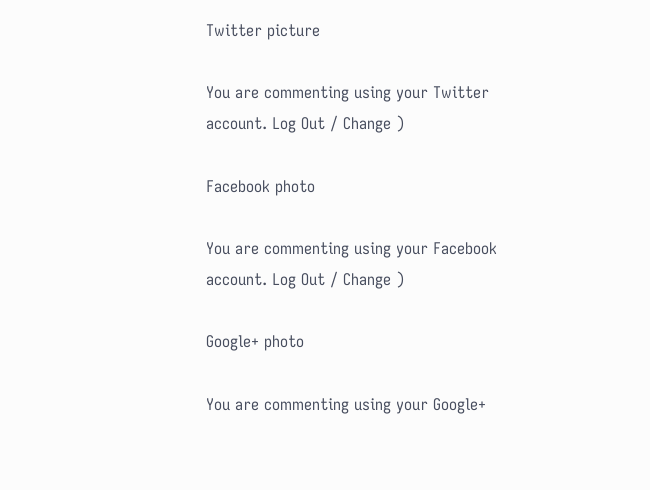Twitter picture

You are commenting using your Twitter account. Log Out / Change )

Facebook photo

You are commenting using your Facebook account. Log Out / Change )

Google+ photo

You are commenting using your Google+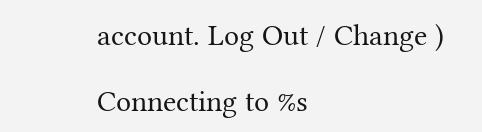account. Log Out / Change )

Connecting to %s